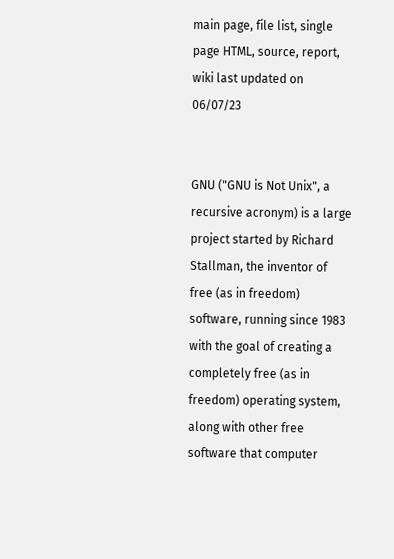main page, file list, single page HTML, source, report, wiki last updated on 06/07/23


GNU ("GNU is Not Unix", a recursive acronym) is a large project started by Richard Stallman, the inventor of free (as in freedom) software, running since 1983 with the goal of creating a completely free (as in freedom) operating system, along with other free software that computer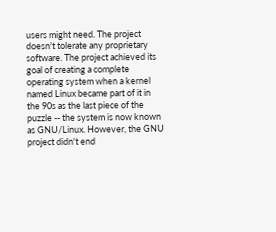users might need. The project doesn't tolerate any proprietary software. The project achieved its goal of creating a complete operating system when a kernel named Linux became part of it in the 90s as the last piece of the puzzle -- the system is now known as GNU/Linux. However, the GNU project didn't end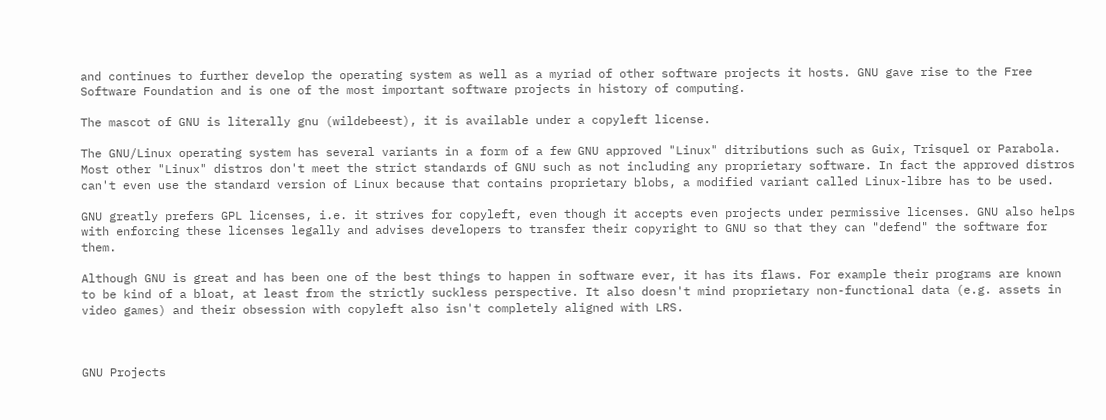and continues to further develop the operating system as well as a myriad of other software projects it hosts. GNU gave rise to the Free Software Foundation and is one of the most important software projects in history of computing.

The mascot of GNU is literally gnu (wildebeest), it is available under a copyleft license.

The GNU/Linux operating system has several variants in a form of a few GNU approved "Linux" ditributions such as Guix, Trisquel or Parabola. Most other "Linux" distros don't meet the strict standards of GNU such as not including any proprietary software. In fact the approved distros can't even use the standard version of Linux because that contains proprietary blobs, a modified variant called Linux-libre has to be used.

GNU greatly prefers GPL licenses, i.e. it strives for copyleft, even though it accepts even projects under permissive licenses. GNU also helps with enforcing these licenses legally and advises developers to transfer their copyright to GNU so that they can "defend" the software for them.

Although GNU is great and has been one of the best things to happen in software ever, it has its flaws. For example their programs are known to be kind of a bloat, at least from the strictly suckless perspective. It also doesn't mind proprietary non-functional data (e.g. assets in video games) and their obsession with copyleft also isn't completely aligned with LRS.



GNU Projects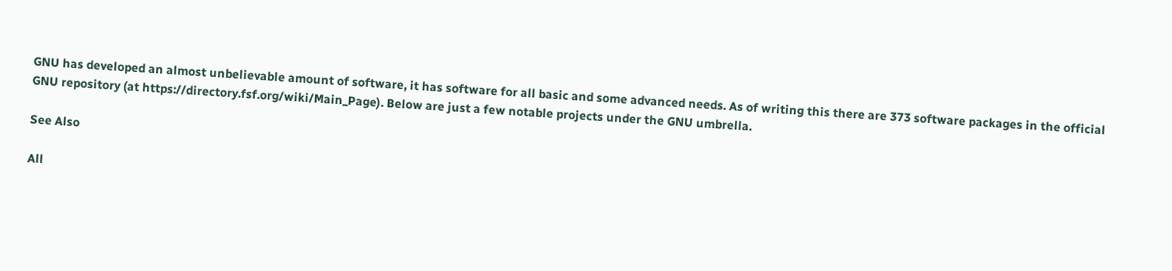GNU has developed an almost unbelievable amount of software, it has software for all basic and some advanced needs. As of writing this there are 373 software packages in the official GNU repository (at https://directory.fsf.org/wiki/Main_Page). Below are just a few notable projects under the GNU umbrella.

See Also

All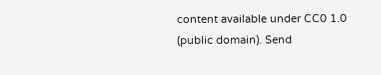content available under CC0 1.0 (public domain). Send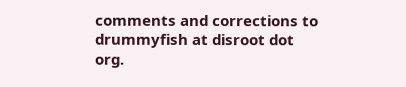comments and corrections to drummyfish at disroot dot org.